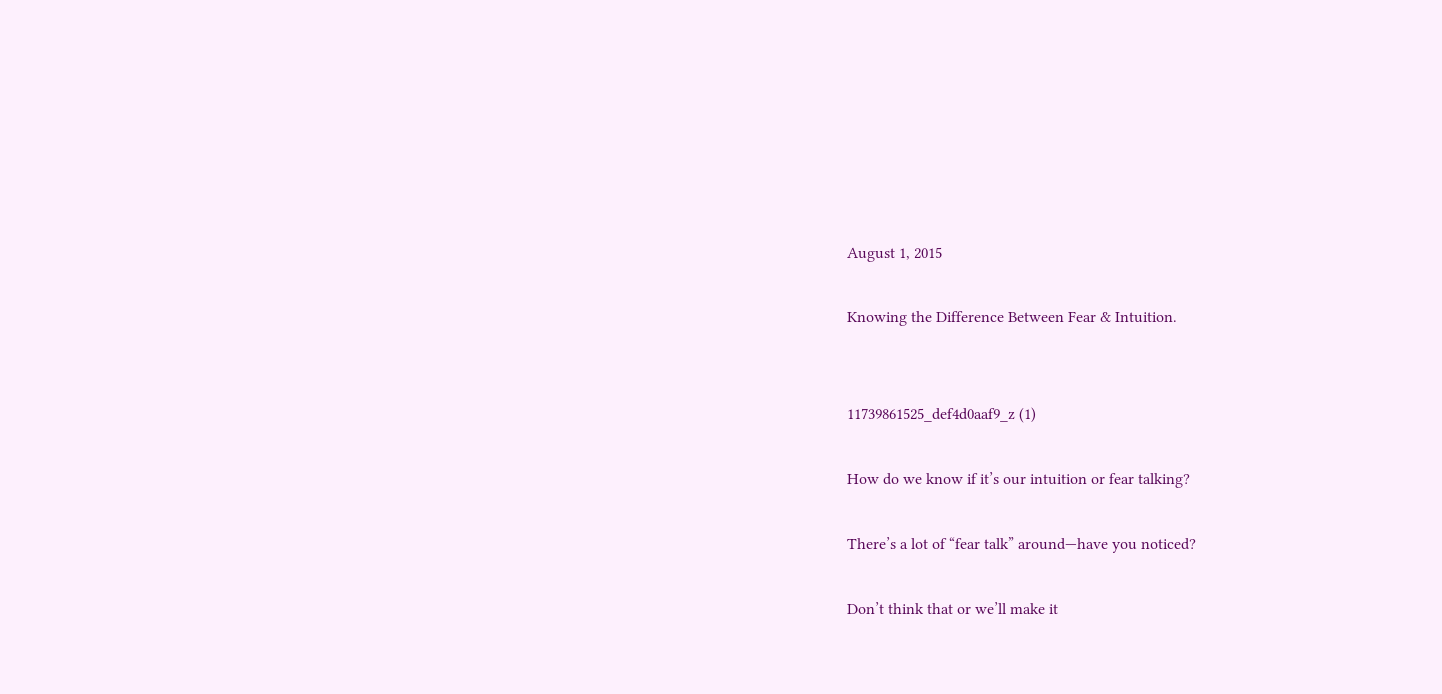August 1, 2015

Knowing the Difference Between Fear & Intuition.


11739861525_def4d0aaf9_z (1)

How do we know if it’s our intuition or fear talking?

There’s a lot of “fear talk” around—have you noticed?

Don’t think that or we’ll make it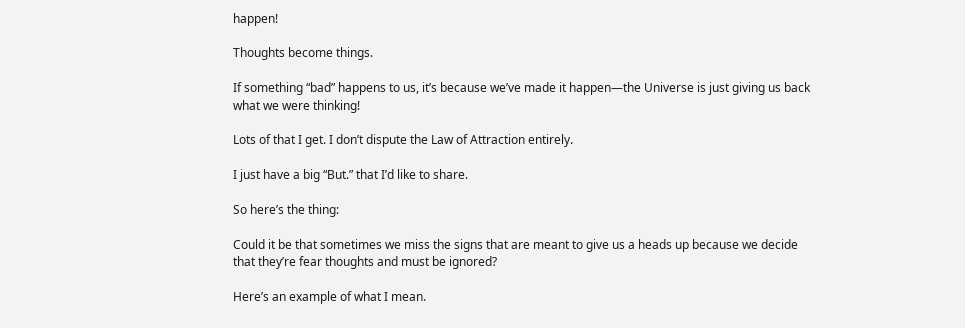happen!

Thoughts become things.

If something “bad” happens to us, it’s because we’ve made it happen—the Universe is just giving us back what we were thinking!

Lots of that I get. I don’t dispute the Law of Attraction entirely.

I just have a big “But.” that I’d like to share.

So here’s the thing:

Could it be that sometimes we miss the signs that are meant to give us a heads up because we decide that they’re fear thoughts and must be ignored?

Here’s an example of what I mean.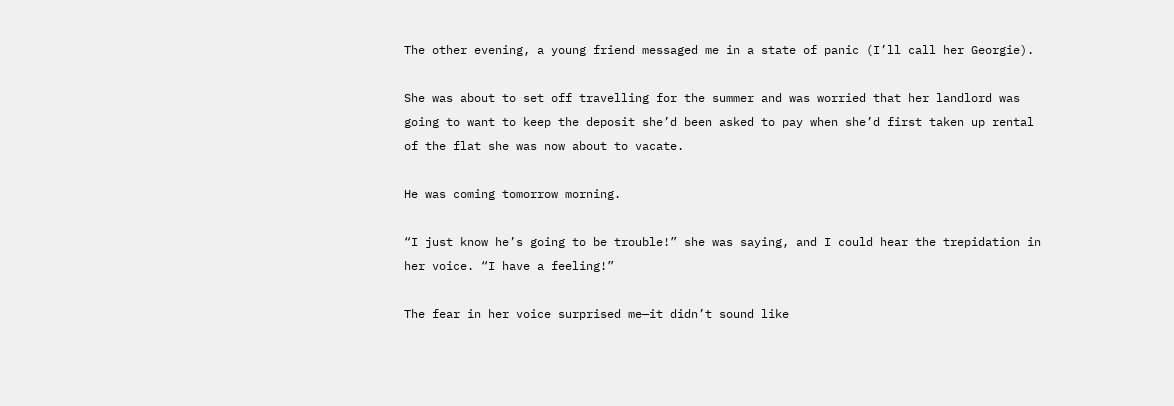The other evening, a young friend messaged me in a state of panic (I’ll call her Georgie).

She was about to set off travelling for the summer and was worried that her landlord was going to want to keep the deposit she’d been asked to pay when she’d first taken up rental of the flat she was now about to vacate.

He was coming tomorrow morning.

“I just know he’s going to be trouble!” she was saying, and I could hear the trepidation in her voice. “I have a feeling!”

The fear in her voice surprised me—it didn’t sound like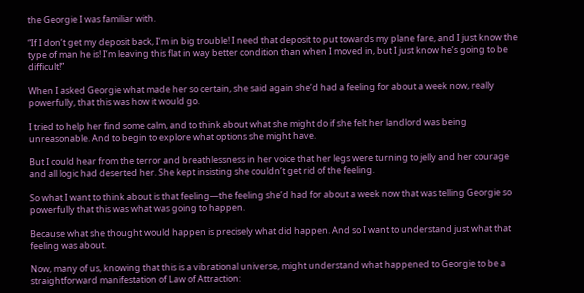the Georgie I was familiar with.

“If I don’t get my deposit back, I’m in big trouble! I need that deposit to put towards my plane fare, and I just know the type of man he is! I’m leaving this flat in way better condition than when I moved in, but I just know he’s going to be difficult!”

When I asked Georgie what made her so certain, she said again she’d had a feeling for about a week now, really powerfully, that this was how it would go.

I tried to help her find some calm, and to think about what she might do if she felt her landlord was being unreasonable. And to begin to explore what options she might have.

But I could hear from the terror and breathlessness in her voice that her legs were turning to jelly and her courage and all logic had deserted her. She kept insisting she couldn’t get rid of the feeling.

So what I want to think about is that feeling—the feeling she’d had for about a week now that was telling Georgie so powerfully that this was what was going to happen.

Because what she thought would happen is precisely what did happen. And so I want to understand just what that feeling was about.

Now, many of us, knowing that this is a vibrational universe, might understand what happened to Georgie to be a straightforward manifestation of Law of Attraction: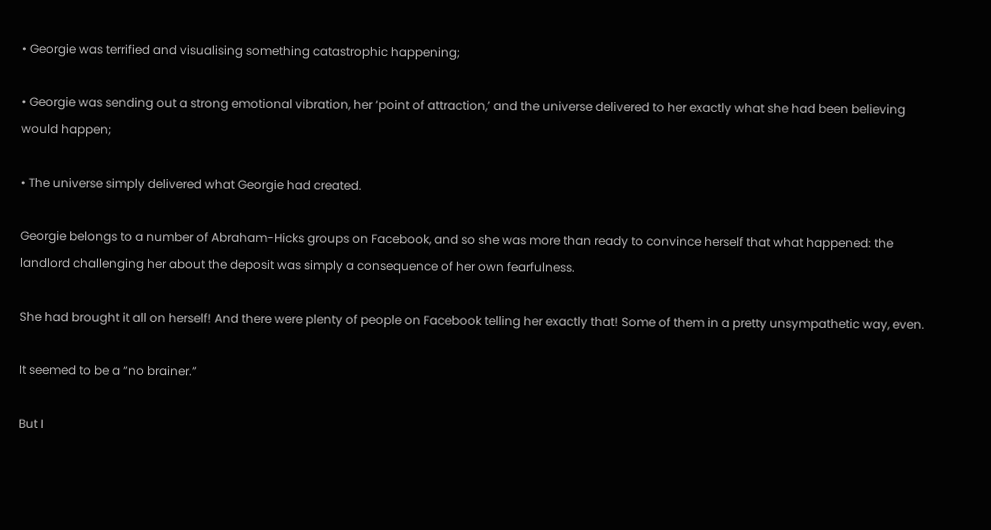• Georgie was terrified and visualising something catastrophic happening;

• Georgie was sending out a strong emotional vibration, her ‘point of attraction,’ and the universe delivered to her exactly what she had been believing would happen;

• The universe simply delivered what Georgie had created.

Georgie belongs to a number of Abraham-Hicks groups on Facebook, and so she was more than ready to convince herself that what happened: the landlord challenging her about the deposit was simply a consequence of her own fearfulness.

She had brought it all on herself! And there were plenty of people on Facebook telling her exactly that! Some of them in a pretty unsympathetic way, even.

It seemed to be a “no brainer.”

But I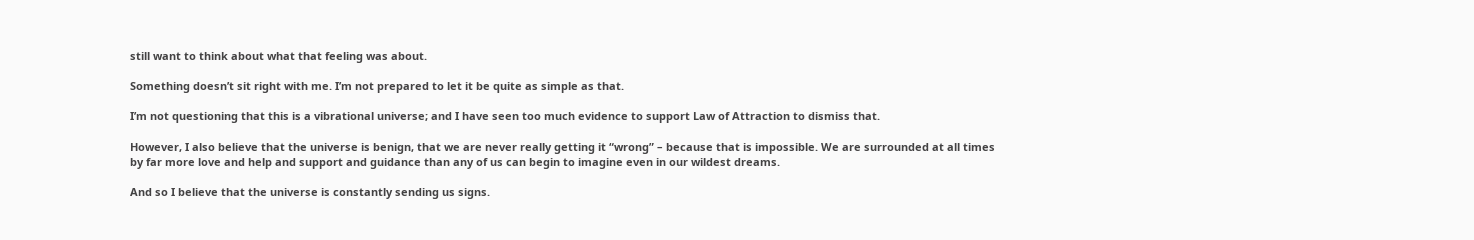still want to think about what that feeling was about.

Something doesn’t sit right with me. I’m not prepared to let it be quite as simple as that.

I’m not questioning that this is a vibrational universe; and I have seen too much evidence to support Law of Attraction to dismiss that.

However, I also believe that the universe is benign, that we are never really getting it “wrong” – because that is impossible. We are surrounded at all times by far more love and help and support and guidance than any of us can begin to imagine even in our wildest dreams.

And so I believe that the universe is constantly sending us signs.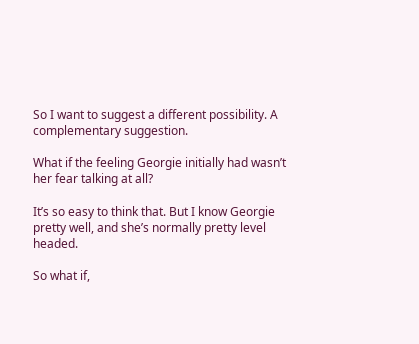So I want to suggest a different possibility. A complementary suggestion.

What if the feeling Georgie initially had wasn’t her fear talking at all?

It’s so easy to think that. But I know Georgie pretty well, and she’s normally pretty level headed.

So what if,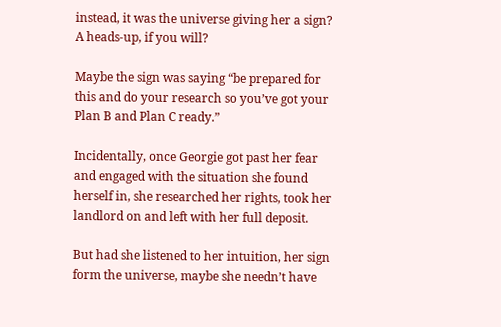instead, it was the universe giving her a sign? A heads-up, if you will?

Maybe the sign was saying “be prepared for this and do your research so you’ve got your Plan B and Plan C ready.”

Incidentally, once Georgie got past her fear and engaged with the situation she found herself in, she researched her rights, took her landlord on and left with her full deposit.

But had she listened to her intuition, her sign form the universe, maybe she needn’t have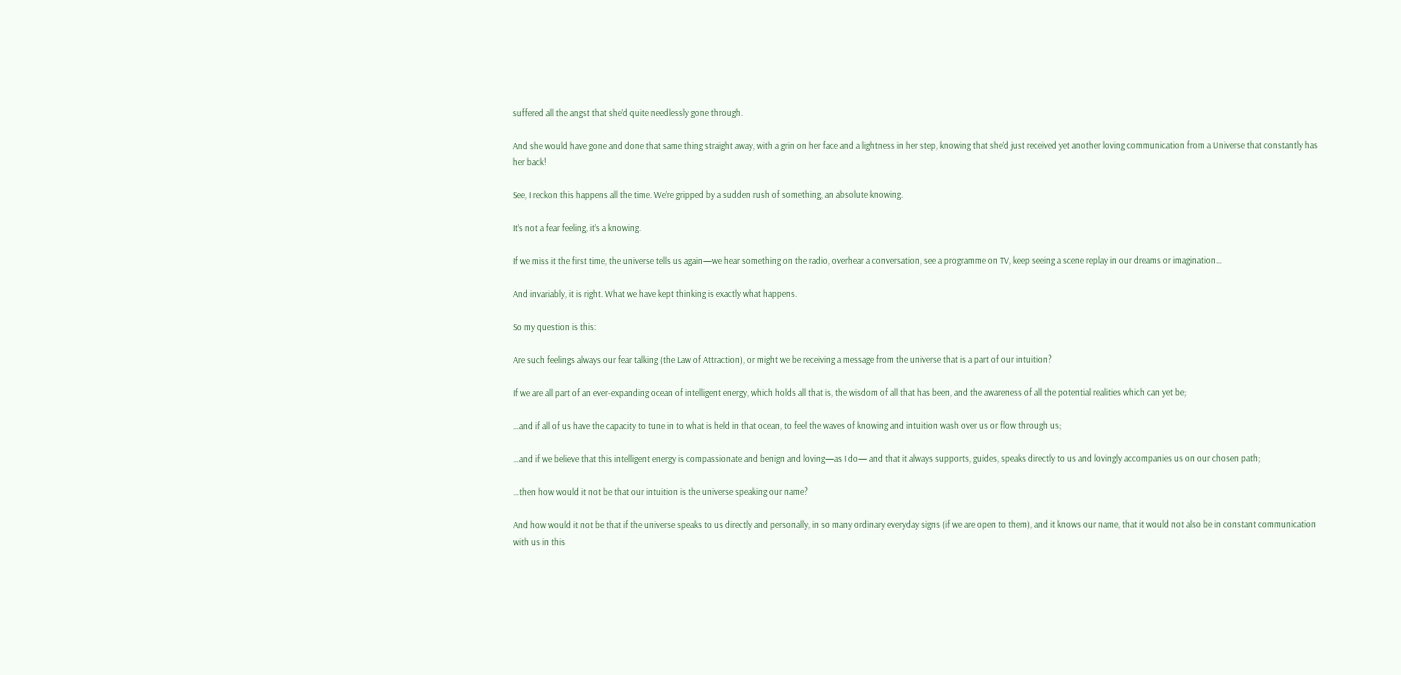suffered all the angst that she’d quite needlessly gone through.

And she would have gone and done that same thing straight away, with a grin on her face and a lightness in her step, knowing that she’d just received yet another loving communication from a Universe that constantly has her back!

See, I reckon this happens all the time. We’re gripped by a sudden rush of something, an absolute knowing.

It’s not a fear feeling, it’s a knowing.

If we miss it the first time, the universe tells us again—we hear something on the radio, overhear a conversation, see a programme on TV, keep seeing a scene replay in our dreams or imagination…

And invariably, it is right. What we have kept thinking is exactly what happens.

So my question is this:

Are such feelings always our fear talking (the Law of Attraction), or might we be receiving a message from the universe that is a part of our intuition?

If we are all part of an ever-expanding ocean of intelligent energy, which holds all that is, the wisdom of all that has been, and the awareness of all the potential realities which can yet be;

…and if all of us have the capacity to tune in to what is held in that ocean, to feel the waves of knowing and intuition wash over us or flow through us;

…and if we believe that this intelligent energy is compassionate and benign and loving—as I do— and that it always supports, guides, speaks directly to us and lovingly accompanies us on our chosen path;

…then how would it not be that our intuition is the universe speaking our name?

And how would it not be that if the universe speaks to us directly and personally, in so many ordinary everyday signs (if we are open to them), and it knows our name, that it would not also be in constant communication with us in this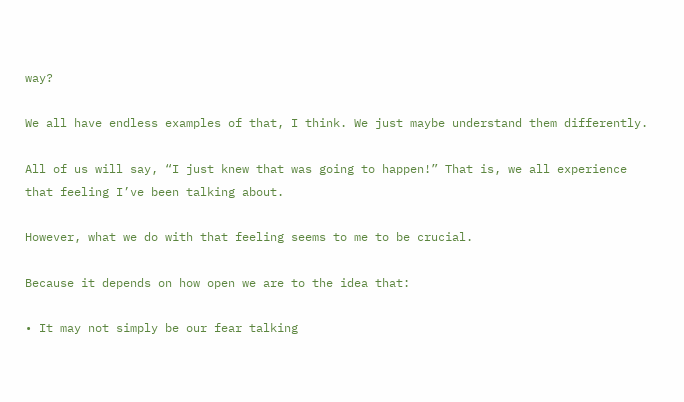way?

We all have endless examples of that, I think. We just maybe understand them differently.

All of us will say, “I just knew that was going to happen!” That is, we all experience that feeling I’ve been talking about.

However, what we do with that feeling seems to me to be crucial.

Because it depends on how open we are to the idea that:

• It may not simply be our fear talking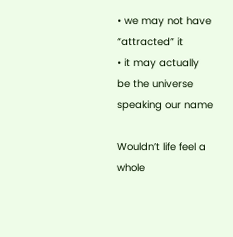• we may not have “attracted” it
• it may actually be the universe speaking our name

Wouldn’t life feel a whole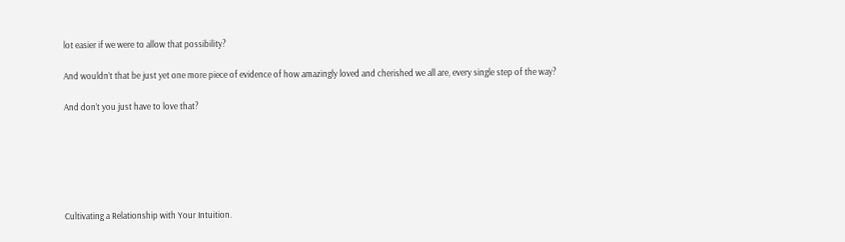lot easier if we were to allow that possibility?

And wouldn’t that be just yet one more piece of evidence of how amazingly loved and cherished we all are, every single step of the way?

And don’t you just have to love that?






Cultivating a Relationship with Your Intuition.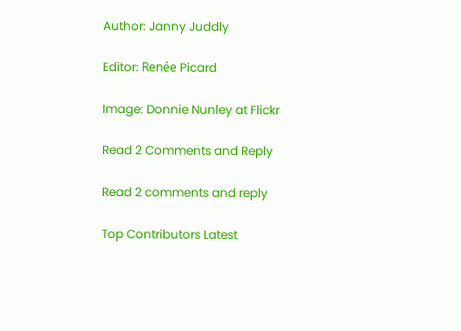Author: Janny Juddly

Editor: Renée Picard

Image: Donnie Nunley at Flickr

Read 2 Comments and Reply

Read 2 comments and reply

Top Contributors Latest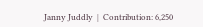Janny Juddly  |  Contribution: 6,250